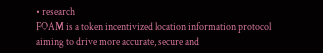• research
FOAM is a token incentivized location information protocol aiming to drive more accurate, secure and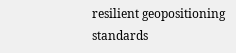resilient geopositioning standards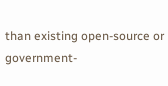than existing open-source or government-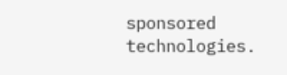sponsored technologies.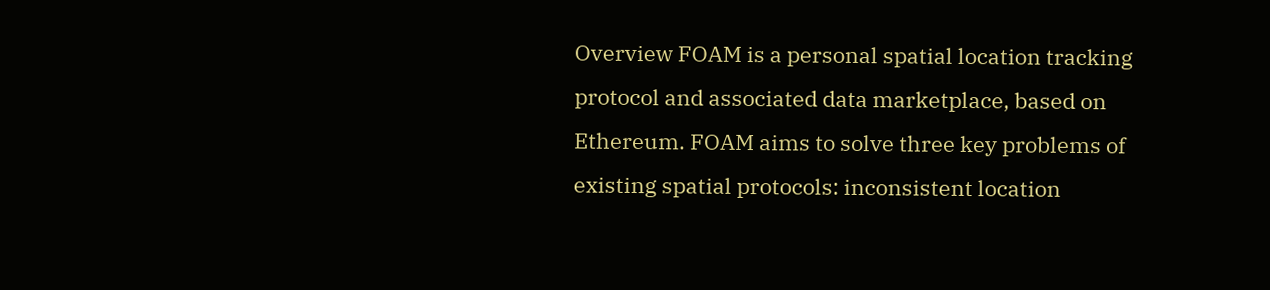Overview FOAM is a personal spatial location tracking protocol and associated data marketplace, based on Ethereum. FOAM aims to solve three key problems of existing spatial protocols: inconsistent location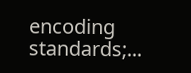encoding standards;...